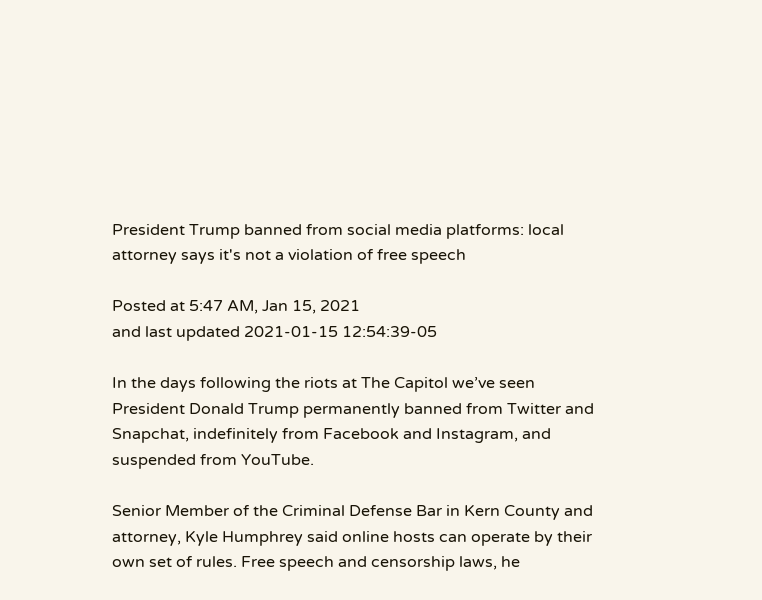President Trump banned from social media platforms: local attorney says it's not a violation of free speech

Posted at 5:47 AM, Jan 15, 2021
and last updated 2021-01-15 12:54:39-05

In the days following the riots at The Capitol we’ve seen President Donald Trump permanently banned from Twitter and Snapchat, indefinitely from Facebook and Instagram, and suspended from YouTube.

Senior Member of the Criminal Defense Bar in Kern County and attorney, Kyle Humphrey said online hosts can operate by their own set of rules. Free speech and censorship laws, he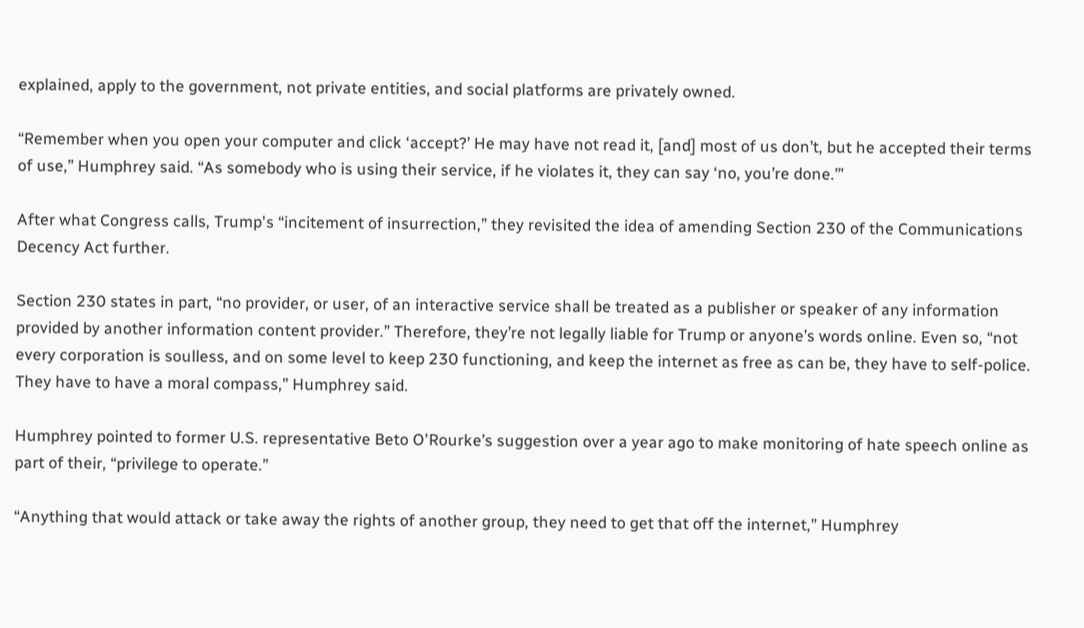explained, apply to the government, not private entities, and social platforms are privately owned.

“Remember when you open your computer and click ‘accept?’ He may have not read it, [and] most of us don’t, but he accepted their terms of use,” Humphrey said. “As somebody who is using their service, if he violates it, they can say ‘no, you’re done.’”

After what Congress calls, Trump's “incitement of insurrection,” they revisited the idea of amending Section 230 of the Communications Decency Act further.

Section 230 states in part, “no provider, or user, of an interactive service shall be treated as a publisher or speaker of any information provided by another information content provider.” Therefore, they’re not legally liable for Trump or anyone’s words online. Even so, “not every corporation is soulless, and on some level to keep 230 functioning, and keep the internet as free as can be, they have to self-police. They have to have a moral compass,” Humphrey said.

Humphrey pointed to former U.S. representative Beto O'Rourke’s suggestion over a year ago to make monitoring of hate speech online as part of their, “privilege to operate.”

“Anything that would attack or take away the rights of another group, they need to get that off the internet,” Humphrey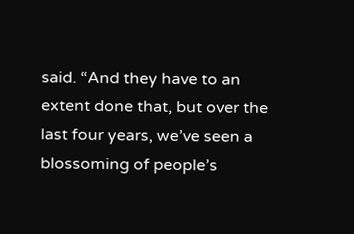said. “And they have to an extent done that, but over the last four years, we’ve seen a blossoming of people’s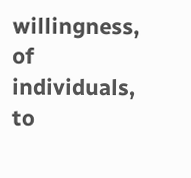willingness, of individuals, to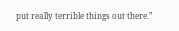put really terrible things out there.”